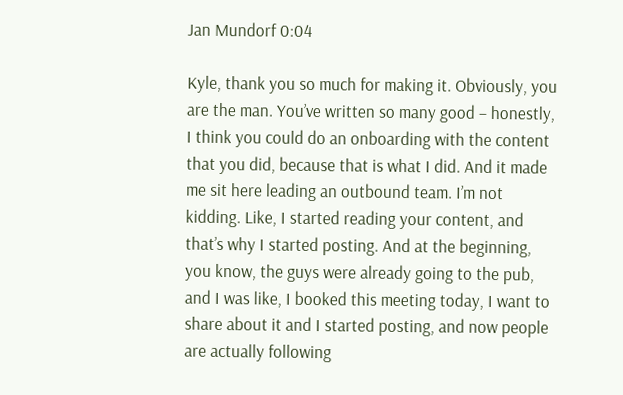Jan Mundorf 0:04

Kyle, thank you so much for making it. Obviously, you are the man. You’ve written so many good – honestly, I think you could do an onboarding with the content that you did, because that is what I did. And it made me sit here leading an outbound team. I’m not kidding. Like, I started reading your content, and that’s why I started posting. And at the beginning, you know, the guys were already going to the pub, and I was like, I booked this meeting today, I want to share about it and I started posting, and now people are actually following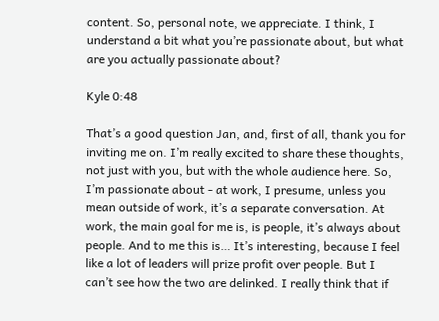content. So, personal note, we appreciate. I think, I understand a bit what you’re passionate about, but what are you actually passionate about?

Kyle 0:48

That’s a good question Jan, and, first of all, thank you for inviting me on. I’m really excited to share these thoughts, not just with you, but with the whole audience here. So, I’m passionate about - at work, I presume, unless you mean outside of work, it’s a separate conversation. At work, the main goal for me is, is people, it’s always about people. And to me this is… It’s interesting, because I feel like a lot of leaders will prize profit over people. But I can’t see how the two are delinked. I really think that if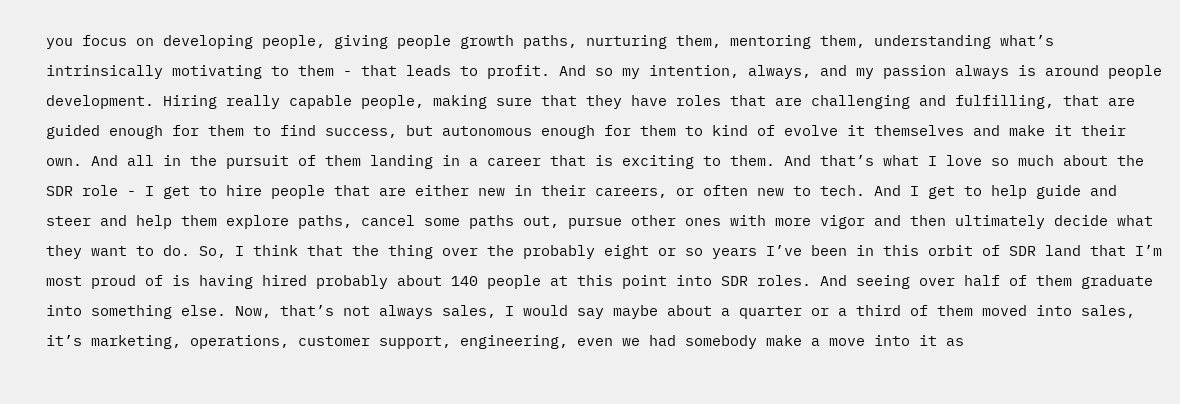you focus on developing people, giving people growth paths, nurturing them, mentoring them, understanding what’s intrinsically motivating to them - that leads to profit. And so my intention, always, and my passion always is around people development. Hiring really capable people, making sure that they have roles that are challenging and fulfilling, that are guided enough for them to find success, but autonomous enough for them to kind of evolve it themselves and make it their own. And all in the pursuit of them landing in a career that is exciting to them. And that’s what I love so much about the SDR role - I get to hire people that are either new in their careers, or often new to tech. And I get to help guide and steer and help them explore paths, cancel some paths out, pursue other ones with more vigor and then ultimately decide what they want to do. So, I think that the thing over the probably eight or so years I’ve been in this orbit of SDR land that I’m most proud of is having hired probably about 140 people at this point into SDR roles. And seeing over half of them graduate into something else. Now, that’s not always sales, I would say maybe about a quarter or a third of them moved into sales, it’s marketing, operations, customer support, engineering, even we had somebody make a move into it as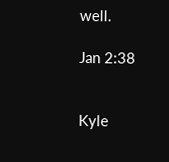well.

Jan 2:38


Kyle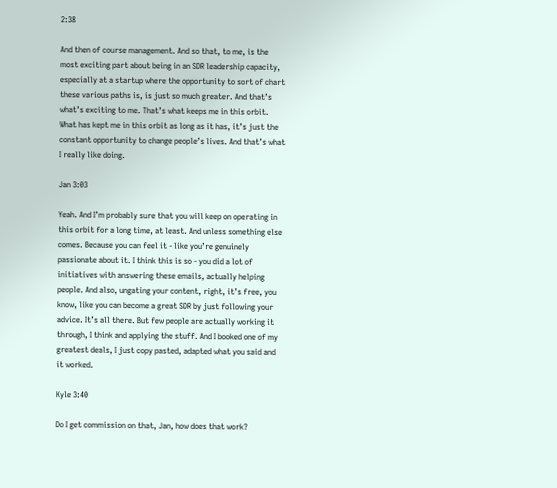2:38

And then of course management. And so that, to me, is the most exciting part about being in an SDR leadership capacity, especially at a startup where the opportunity to sort of chart these various paths is, is just so much greater. And that’s what’s exciting to me. That’s what keeps me in this orbit. What has kept me in this orbit as long as it has, it’s just the constant opportunity to change people’s lives. And that’s what I really like doing.

Jan 3:03

Yeah. And I’m probably sure that you will keep on operating in this orbit for a long time, at least. And unless something else comes. Because you can feel it - like you’re genuinely passionate about it. I think this is so - you did a lot of initiatives with answering these emails, actually helping people. And also, ungating your content, right, it’s free, you know, like you can become a great SDR by just following your advice. It’s all there. But few people are actually working it through, I think and applying the stuff. And I booked one of my greatest deals, I just copy pasted, adapted what you said and it worked.

Kyle 3:40

Do I get commission on that, Jan, how does that work?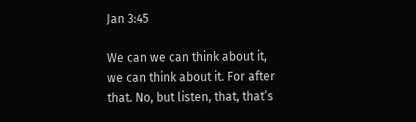Jan 3:45

We can we can think about it, we can think about it. For after that. No, but listen, that, that’s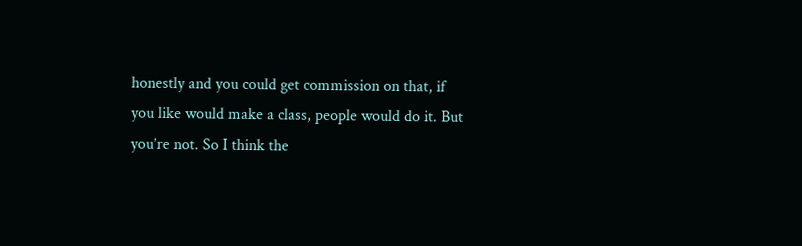honestly and you could get commission on that, if you like would make a class, people would do it. But you’re not. So I think the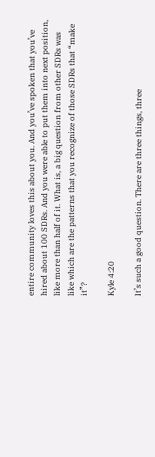entire community loves this about you. And you’ve spoken that you’ve hired about 100 SDRs. And you were able to put them into next position, like more than half of it. What is, a big question from other SDRs was like which are the patterns that you recognize of those SDRs that “make it”?

Kyle 4:20

It’s such a good question. There are three things, three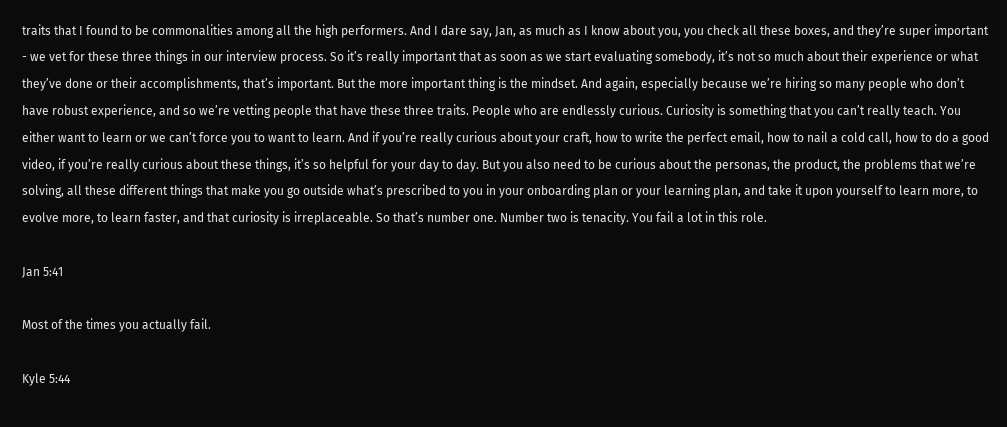traits that I found to be commonalities among all the high performers. And I dare say, Jan, as much as I know about you, you check all these boxes, and they’re super important - we vet for these three things in our interview process. So it’s really important that as soon as we start evaluating somebody, it’s not so much about their experience or what they’ve done or their accomplishments, that’s important. But the more important thing is the mindset. And again, especially because we’re hiring so many people who don’t have robust experience, and so we’re vetting people that have these three traits. People who are endlessly curious. Curiosity is something that you can’t really teach. You either want to learn or we can’t force you to want to learn. And if you’re really curious about your craft, how to write the perfect email, how to nail a cold call, how to do a good video, if you’re really curious about these things, it’s so helpful for your day to day. But you also need to be curious about the personas, the product, the problems that we’re solving, all these different things that make you go outside what’s prescribed to you in your onboarding plan or your learning plan, and take it upon yourself to learn more, to evolve more, to learn faster, and that curiosity is irreplaceable. So that’s number one. Number two is tenacity. You fail a lot in this role.

Jan 5:41

Most of the times you actually fail.

Kyle 5:44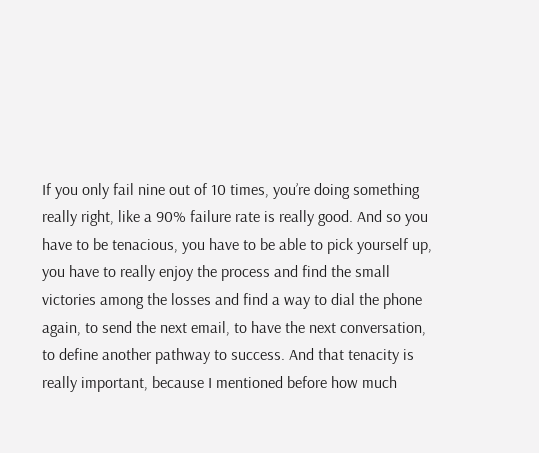If you only fail nine out of 10 times, you’re doing something really right, like a 90% failure rate is really good. And so you have to be tenacious, you have to be able to pick yourself up, you have to really enjoy the process and find the small victories among the losses and find a way to dial the phone again, to send the next email, to have the next conversation, to define another pathway to success. And that tenacity is really important, because I mentioned before how much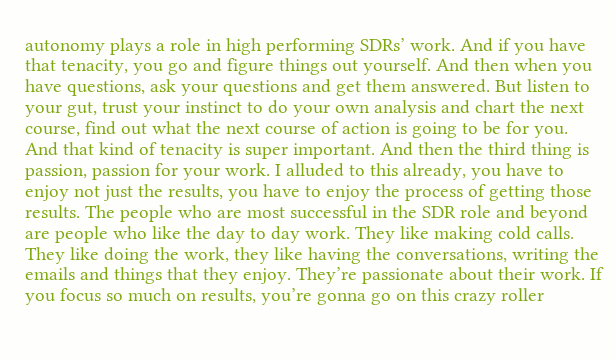autonomy plays a role in high performing SDRs’ work. And if you have that tenacity, you go and figure things out yourself. And then when you have questions, ask your questions and get them answered. But listen to your gut, trust your instinct to do your own analysis and chart the next course, find out what the next course of action is going to be for you. And that kind of tenacity is super important. And then the third thing is passion, passion for your work. I alluded to this already, you have to enjoy not just the results, you have to enjoy the process of getting those results. The people who are most successful in the SDR role and beyond are people who like the day to day work. They like making cold calls. They like doing the work, they like having the conversations, writing the emails and things that they enjoy. They’re passionate about their work. If you focus so much on results, you’re gonna go on this crazy roller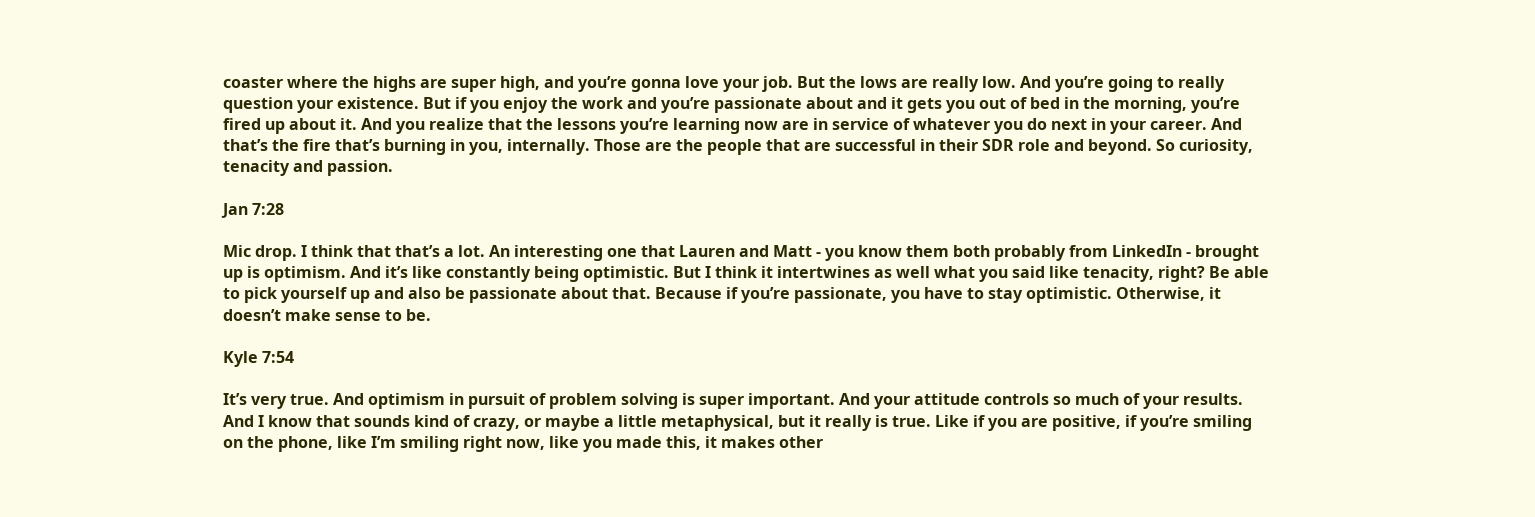coaster where the highs are super high, and you’re gonna love your job. But the lows are really low. And you’re going to really question your existence. But if you enjoy the work and you’re passionate about and it gets you out of bed in the morning, you’re fired up about it. And you realize that the lessons you’re learning now are in service of whatever you do next in your career. And that’s the fire that’s burning in you, internally. Those are the people that are successful in their SDR role and beyond. So curiosity, tenacity and passion.

Jan 7:28

Mic drop. I think that that’s a lot. An interesting one that Lauren and Matt - you know them both probably from LinkedIn - brought up is optimism. And it’s like constantly being optimistic. But I think it intertwines as well what you said like tenacity, right? Be able to pick yourself up and also be passionate about that. Because if you’re passionate, you have to stay optimistic. Otherwise, it doesn’t make sense to be.

Kyle 7:54

It’s very true. And optimism in pursuit of problem solving is super important. And your attitude controls so much of your results. And I know that sounds kind of crazy, or maybe a little metaphysical, but it really is true. Like if you are positive, if you’re smiling on the phone, like I’m smiling right now, like you made this, it makes other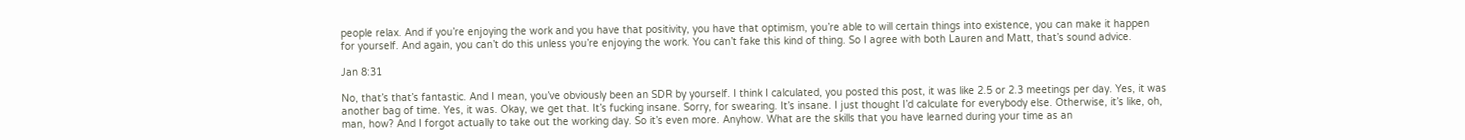people relax. And if you’re enjoying the work and you have that positivity, you have that optimism, you’re able to will certain things into existence, you can make it happen for yourself. And again, you can’t do this unless you’re enjoying the work. You can’t fake this kind of thing. So I agree with both Lauren and Matt, that’s sound advice.

Jan 8:31

No, that’s that’s fantastic. And I mean, you’ve obviously been an SDR by yourself. I think I calculated, you posted this post, it was like 2.5 or 2.3 meetings per day. Yes, it was another bag of time. Yes, it was. Okay, we get that. It’s fucking insane. Sorry, for swearing. It’s insane. I just thought I’d calculate for everybody else. Otherwise, it’s like, oh, man, how? And I forgot actually to take out the working day. So it’s even more. Anyhow. What are the skills that you have learned during your time as an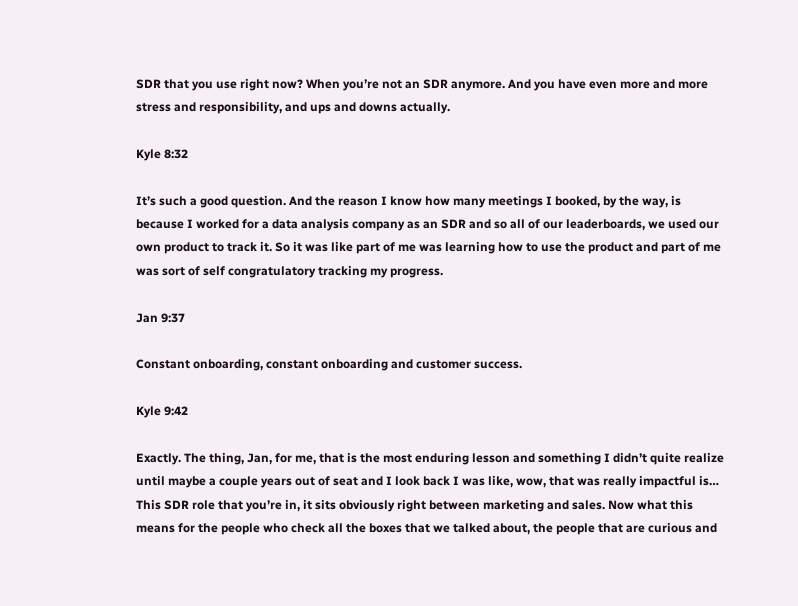SDR that you use right now? When you’re not an SDR anymore. And you have even more and more stress and responsibility, and ups and downs actually.

Kyle 8:32

It’s such a good question. And the reason I know how many meetings I booked, by the way, is because I worked for a data analysis company as an SDR and so all of our leaderboards, we used our own product to track it. So it was like part of me was learning how to use the product and part of me was sort of self congratulatory tracking my progress.

Jan 9:37

Constant onboarding, constant onboarding and customer success.

Kyle 9:42

Exactly. The thing, Jan, for me, that is the most enduring lesson and something I didn’t quite realize until maybe a couple years out of seat and I look back I was like, wow, that was really impactful is… This SDR role that you’re in, it sits obviously right between marketing and sales. Now what this means for the people who check all the boxes that we talked about, the people that are curious and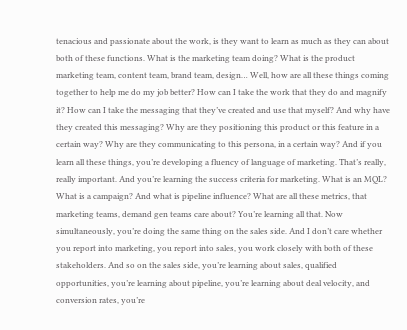tenacious and passionate about the work, is they want to learn as much as they can about both of these functions. What is the marketing team doing? What is the product marketing team, content team, brand team, design… Well, how are all these things coming together to help me do my job better? How can I take the work that they do and magnify it? How can I take the messaging that they’ve created and use that myself? And why have they created this messaging? Why are they positioning this product or this feature in a certain way? Why are they communicating to this persona, in a certain way? And if you learn all these things, you’re developing a fluency of language of marketing. That’s really, really important. And you’re learning the success criteria for marketing. What is an MQL? What is a campaign? And what is pipeline influence? What are all these metrics, that marketing teams, demand gen teams care about? You’re learning all that. Now simultaneously, you’re doing the same thing on the sales side. And I don’t care whether you report into marketing, you report into sales, you work closely with both of these stakeholders. And so on the sales side, you’re learning about sales, qualified opportunities, you’re learning about pipeline, you’re learning about deal velocity, and conversion rates, you’re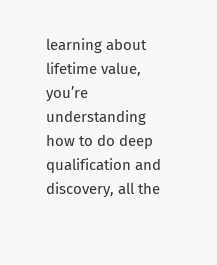learning about lifetime value, you’re understanding how to do deep qualification and discovery, all the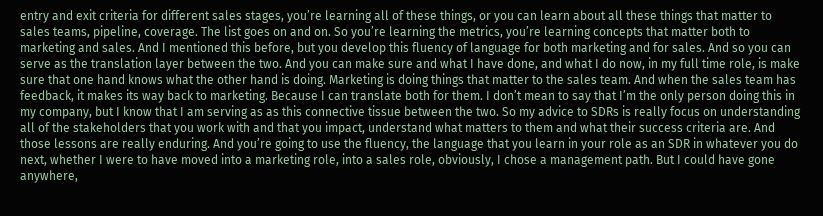entry and exit criteria for different sales stages, you’re learning all of these things, or you can learn about all these things that matter to sales teams, pipeline, coverage. The list goes on and on. So you’re learning the metrics, you’re learning concepts that matter both to marketing and sales. And I mentioned this before, but you develop this fluency of language for both marketing and for sales. And so you can serve as the translation layer between the two. And you can make sure and what I have done, and what I do now, in my full time role, is make sure that one hand knows what the other hand is doing. Marketing is doing things that matter to the sales team. And when the sales team has feedback, it makes its way back to marketing. Because I can translate both for them. I don’t mean to say that I’m the only person doing this in my company, but I know that I am serving as as this connective tissue between the two. So my advice to SDRs is really focus on understanding all of the stakeholders that you work with and that you impact, understand what matters to them and what their success criteria are. And those lessons are really enduring. And you’re going to use the fluency, the language that you learn in your role as an SDR in whatever you do next, whether I were to have moved into a marketing role, into a sales role, obviously, I chose a management path. But I could have gone anywhere,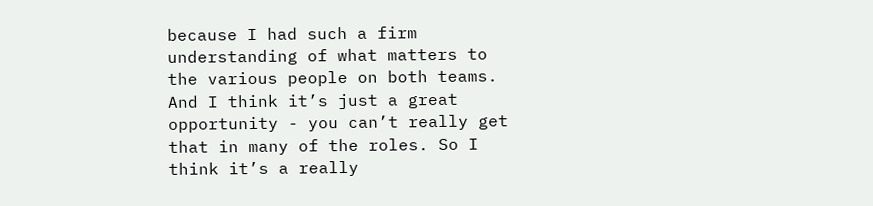because I had such a firm understanding of what matters to the various people on both teams. And I think it’s just a great opportunity - you can’t really get that in many of the roles. So I think it’s a really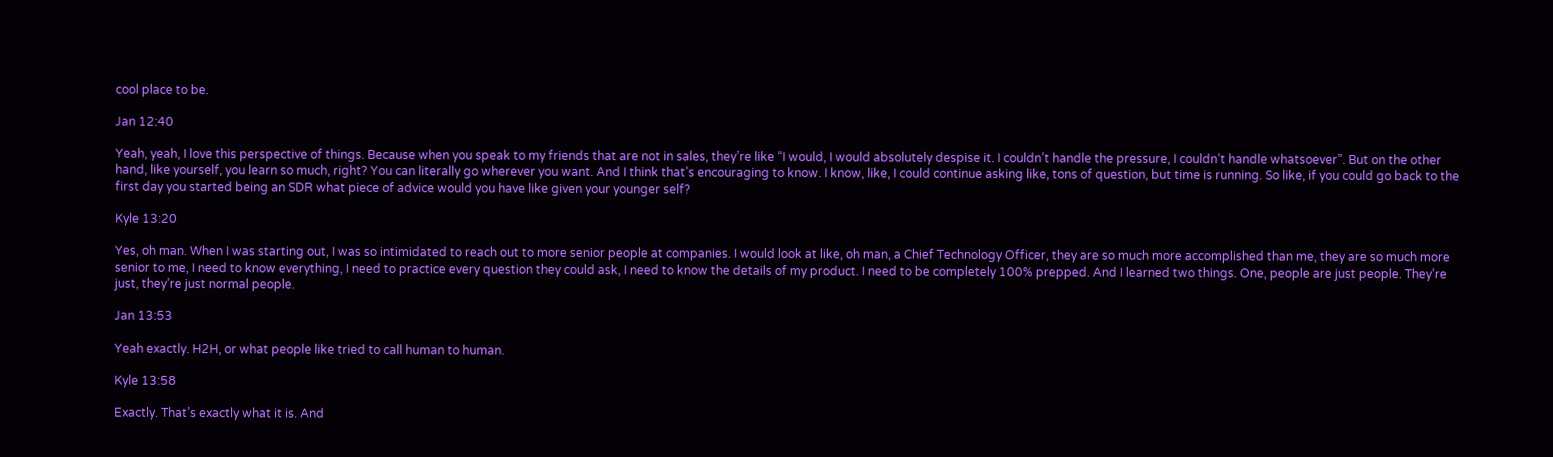cool place to be.

Jan 12:40

Yeah, yeah, I love this perspective of things. Because when you speak to my friends that are not in sales, they’re like “I would, I would absolutely despise it. I couldn’t handle the pressure, I couldn’t handle whatsoever”. But on the other hand, like yourself, you learn so much, right? You can literally go wherever you want. And I think that’s encouraging to know. I know, like, I could continue asking like, tons of question, but time is running. So like, if you could go back to the first day you started being an SDR what piece of advice would you have like given your younger self?

Kyle 13:20

Yes, oh man. When I was starting out, I was so intimidated to reach out to more senior people at companies. I would look at like, oh man, a Chief Technology Officer, they are so much more accomplished than me, they are so much more senior to me, I need to know everything, I need to practice every question they could ask, I need to know the details of my product. I need to be completely 100% prepped. And I learned two things. One, people are just people. They’re just, they’re just normal people.

Jan 13:53

Yeah exactly. H2H, or what people like tried to call human to human.

Kyle 13:58

Exactly. That’s exactly what it is. And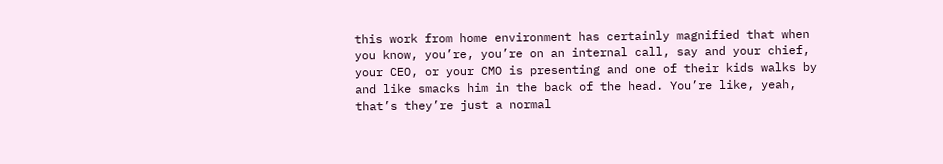this work from home environment has certainly magnified that when you know, you’re, you’re on an internal call, say and your chief, your CEO, or your CMO is presenting and one of their kids walks by and like smacks him in the back of the head. You’re like, yeah, that’s they’re just a normal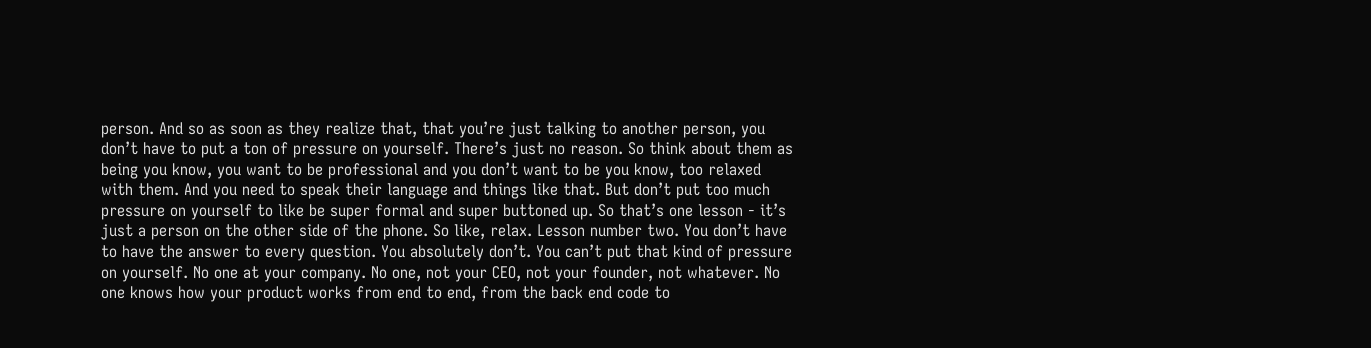person. And so as soon as they realize that, that you’re just talking to another person, you don’t have to put a ton of pressure on yourself. There’s just no reason. So think about them as being you know, you want to be professional and you don’t want to be you know, too relaxed with them. And you need to speak their language and things like that. But don’t put too much pressure on yourself to like be super formal and super buttoned up. So that’s one lesson - it’s just a person on the other side of the phone. So like, relax. Lesson number two. You don’t have to have the answer to every question. You absolutely don’t. You can’t put that kind of pressure on yourself. No one at your company. No one, not your CEO, not your founder, not whatever. No one knows how your product works from end to end, from the back end code to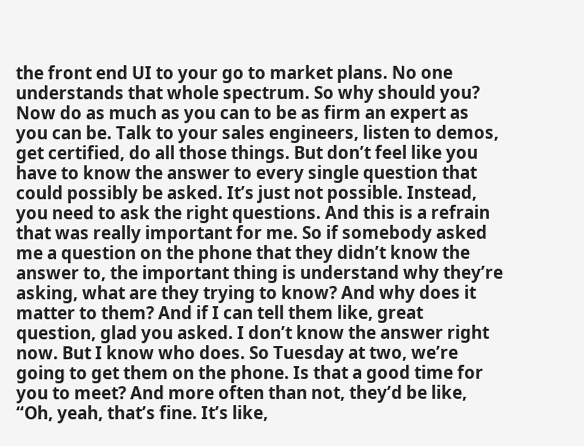the front end UI to your go to market plans. No one understands that whole spectrum. So why should you? Now do as much as you can to be as firm an expert as you can be. Talk to your sales engineers, listen to demos, get certified, do all those things. But don’t feel like you have to know the answer to every single question that could possibly be asked. It’s just not possible. Instead, you need to ask the right questions. And this is a refrain that was really important for me. So if somebody asked me a question on the phone that they didn’t know the answer to, the important thing is understand why they’re asking, what are they trying to know? And why does it matter to them? And if I can tell them like, great question, glad you asked. I don’t know the answer right now. But I know who does. So Tuesday at two, we’re going to get them on the phone. Is that a good time for you to meet? And more often than not, they’d be like, “Oh, yeah, that’s fine. It’s like,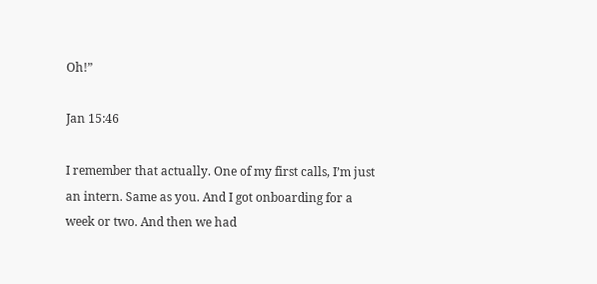Oh!”

Jan 15:46

I remember that actually. One of my first calls, I’m just an intern. Same as you. And I got onboarding for a week or two. And then we had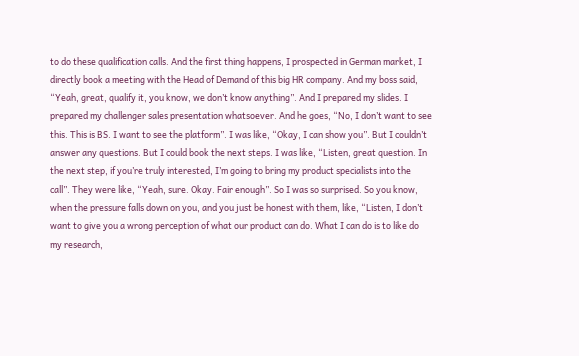to do these qualification calls. And the first thing happens, I prospected in German market, I directly book a meeting with the Head of Demand of this big HR company. And my boss said, “Yeah, great, qualify it, you know, we don’t know anything”. And I prepared my slides. I prepared my challenger sales presentation whatsoever. And he goes, “No, I don’t want to see this. This is BS. I want to see the platform”. I was like, “Okay, I can show you”. But I couldn’t answer any questions. But I could book the next steps. I was like, “Listen, great question. In the next step, if you’re truly interested, I’m going to bring my product specialists into the call”. They were like, “Yeah, sure. Okay. Fair enough”. So I was so surprised. So you know, when the pressure falls down on you, and you just be honest with them, like, “Listen, I don’t want to give you a wrong perception of what our product can do. What I can do is to like do my research,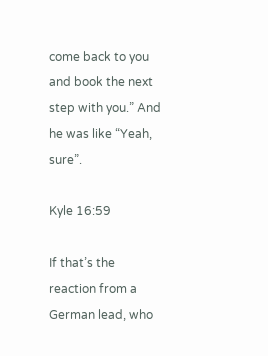come back to you and book the next step with you.” And he was like “Yeah, sure”.

Kyle 16:59

If that’s the reaction from a German lead, who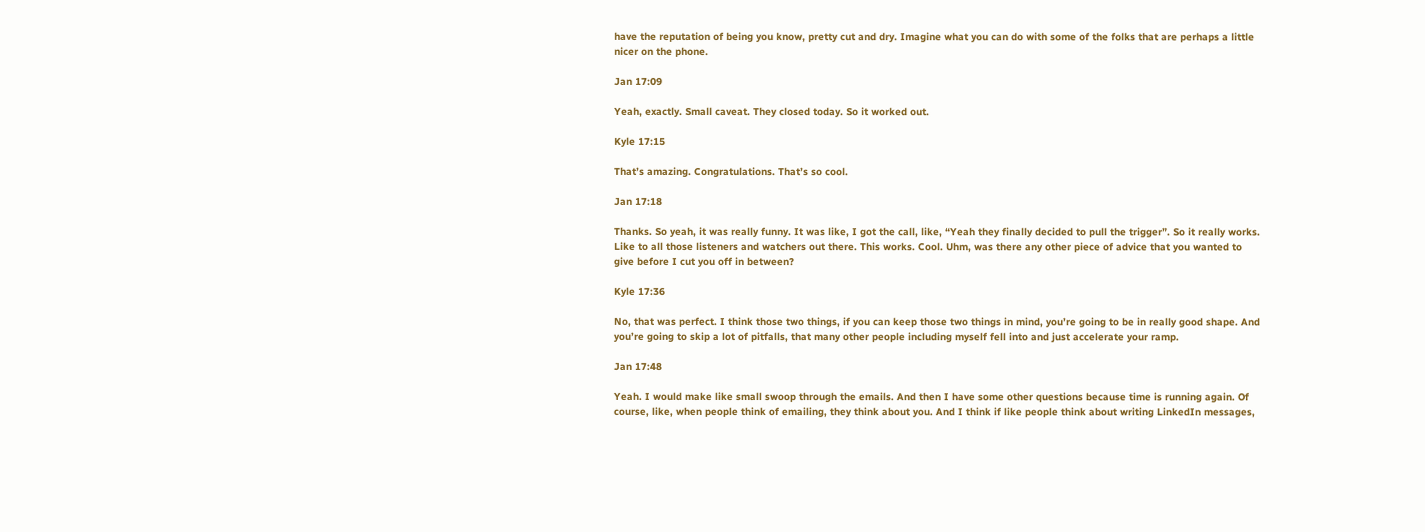have the reputation of being you know, pretty cut and dry. Imagine what you can do with some of the folks that are perhaps a little nicer on the phone.

Jan 17:09

Yeah, exactly. Small caveat. They closed today. So it worked out.

Kyle 17:15

That’s amazing. Congratulations. That’s so cool.

Jan 17:18

Thanks. So yeah, it was really funny. It was like, I got the call, like, “Yeah they finally decided to pull the trigger”. So it really works. Like to all those listeners and watchers out there. This works. Cool. Uhm, was there any other piece of advice that you wanted to give before I cut you off in between?

Kyle 17:36

No, that was perfect. I think those two things, if you can keep those two things in mind, you’re going to be in really good shape. And you’re going to skip a lot of pitfalls, that many other people including myself fell into and just accelerate your ramp.

Jan 17:48

Yeah. I would make like small swoop through the emails. And then I have some other questions because time is running again. Of course, like, when people think of emailing, they think about you. And I think if like people think about writing LinkedIn messages,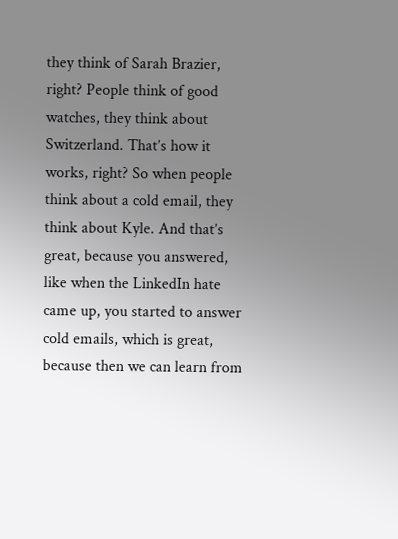they think of Sarah Brazier, right? People think of good watches, they think about Switzerland. That’s how it works, right? So when people think about a cold email, they think about Kyle. And that’s great, because you answered, like when the LinkedIn hate came up, you started to answer cold emails, which is great, because then we can learn from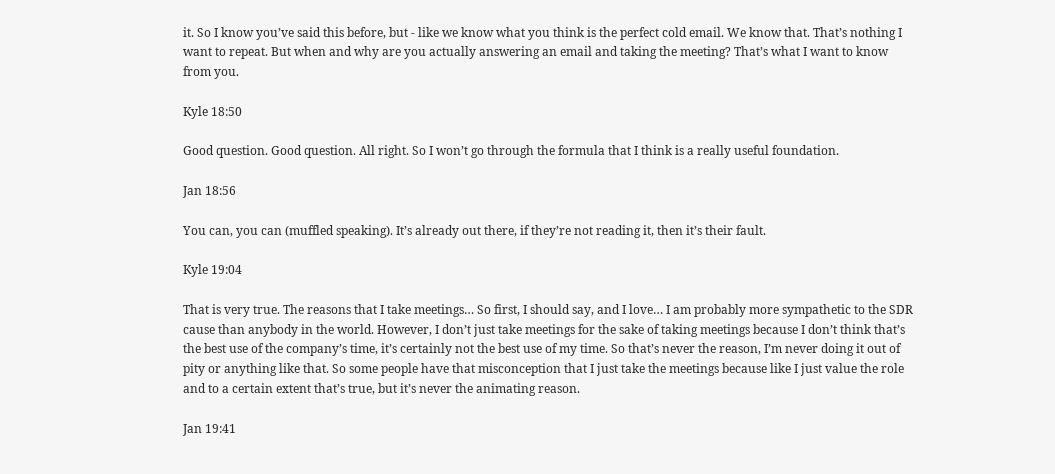it. So I know you’ve said this before, but - like we know what you think is the perfect cold email. We know that. That’s nothing I want to repeat. But when and why are you actually answering an email and taking the meeting? That’s what I want to know from you.

Kyle 18:50

Good question. Good question. All right. So I won’t go through the formula that I think is a really useful foundation.

Jan 18:56

You can, you can (muffled speaking). It’s already out there, if they’re not reading it, then it’s their fault.

Kyle 19:04

That is very true. The reasons that I take meetings… So first, I should say, and I love… I am probably more sympathetic to the SDR cause than anybody in the world. However, I don’t just take meetings for the sake of taking meetings because I don’t think that’s the best use of the company’s time, it’s certainly not the best use of my time. So that’s never the reason, I’m never doing it out of pity or anything like that. So some people have that misconception that I just take the meetings because like I just value the role and to a certain extent that’s true, but it’s never the animating reason.

Jan 19:41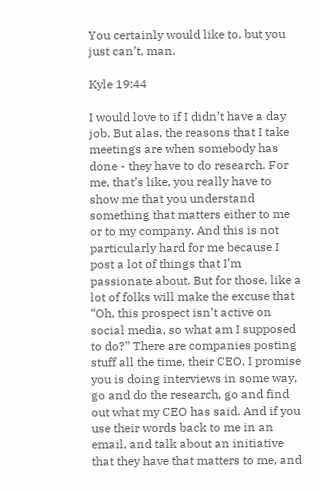You certainly would like to, but you just can’t, man.

Kyle 19:44

I would love to if I didn’t have a day job. But alas, the reasons that I take meetings are when somebody has done - they have to do research. For me, that’s like, you really have to show me that you understand something that matters either to me or to my company. And this is not particularly hard for me because I post a lot of things that I’m passionate about. But for those, like a lot of folks will make the excuse that “Oh, this prospect isn’t active on social media, so what am I supposed to do?” There are companies posting stuff all the time, their CEO, I promise you is doing interviews in some way, go and do the research, go and find out what my CEO has said. And if you use their words back to me in an email, and talk about an initiative that they have that matters to me, and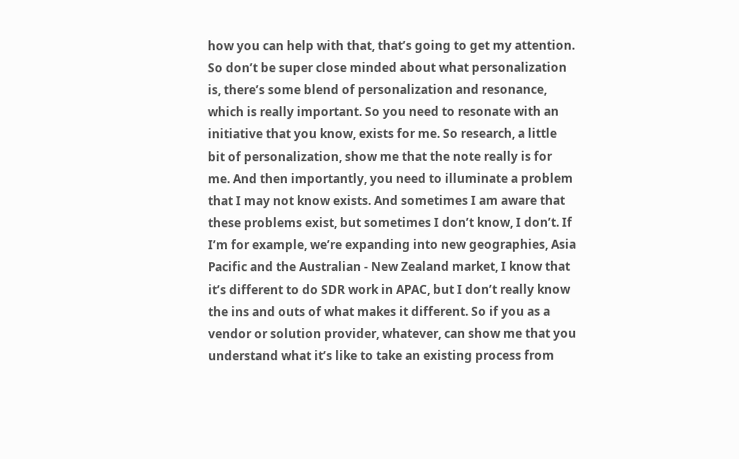how you can help with that, that’s going to get my attention. So don’t be super close minded about what personalization is, there’s some blend of personalization and resonance, which is really important. So you need to resonate with an initiative that you know, exists for me. So research, a little bit of personalization, show me that the note really is for me. And then importantly, you need to illuminate a problem that I may not know exists. And sometimes I am aware that these problems exist, but sometimes I don’t know, I don’t. If I’m for example, we’re expanding into new geographies, Asia Pacific and the Australian - New Zealand market, I know that it’s different to do SDR work in APAC, but I don’t really know the ins and outs of what makes it different. So if you as a vendor or solution provider, whatever, can show me that you understand what it’s like to take an existing process from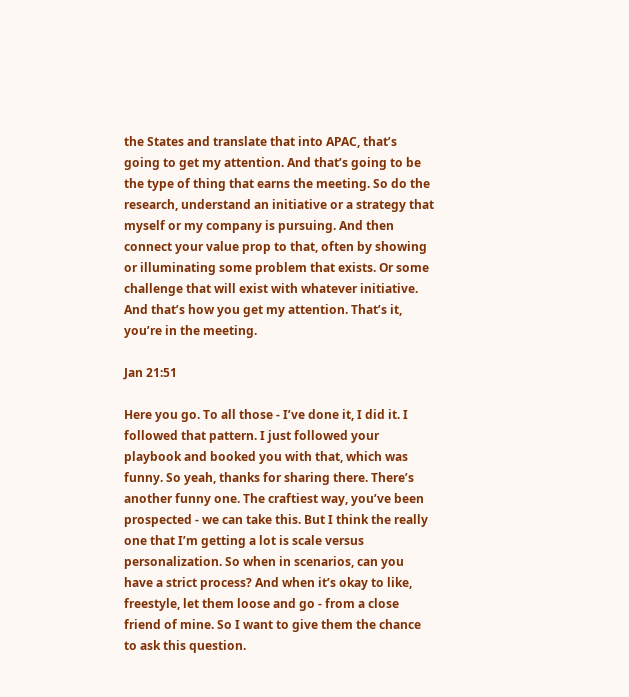the States and translate that into APAC, that’s going to get my attention. And that’s going to be the type of thing that earns the meeting. So do the research, understand an initiative or a strategy that myself or my company is pursuing. And then connect your value prop to that, often by showing or illuminating some problem that exists. Or some challenge that will exist with whatever initiative. And that’s how you get my attention. That’s it, you’re in the meeting.

Jan 21:51

Here you go. To all those - I’ve done it, I did it. I followed that pattern. I just followed your playbook and booked you with that, which was funny. So yeah, thanks for sharing there. There’s another funny one. The craftiest way, you’ve been prospected - we can take this. But I think the really one that I’m getting a lot is scale versus personalization. So when in scenarios, can you have a strict process? And when it’s okay to like, freestyle, let them loose and go - from a close friend of mine. So I want to give them the chance to ask this question.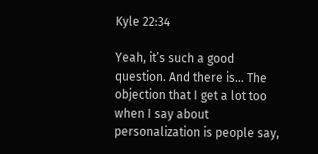Kyle 22:34

Yeah, it’s such a good question. And there is… The objection that I get a lot too when I say about personalization is people say,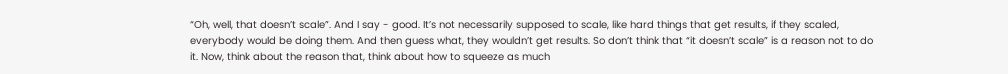“Oh, well, that doesn’t scale”. And I say - good. It’s not necessarily supposed to scale, like hard things that get results, if they scaled, everybody would be doing them. And then guess what, they wouldn’t get results. So don’t think that “it doesn’t scale” is a reason not to do it. Now, think about the reason that, think about how to squeeze as much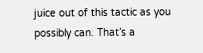juice out of this tactic as you possibly can. That’s a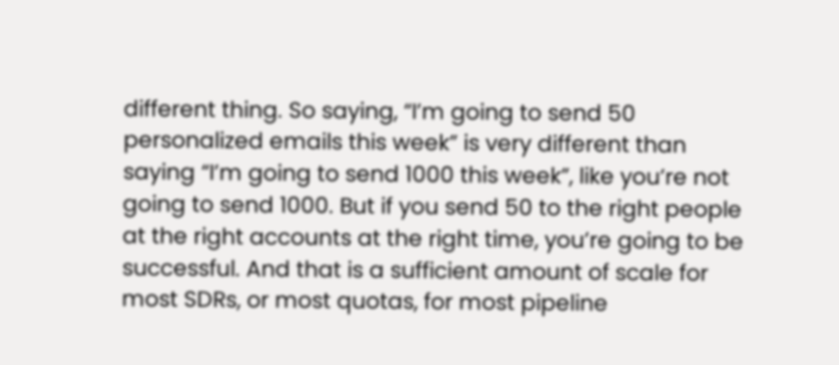different thing. So saying, “I’m going to send 50 personalized emails this week” is very different than saying “I’m going to send 1000 this week”, like you’re not going to send 1000. But if you send 50 to the right people at the right accounts at the right time, you’re going to be successful. And that is a sufficient amount of scale for most SDRs, or most quotas, for most pipeline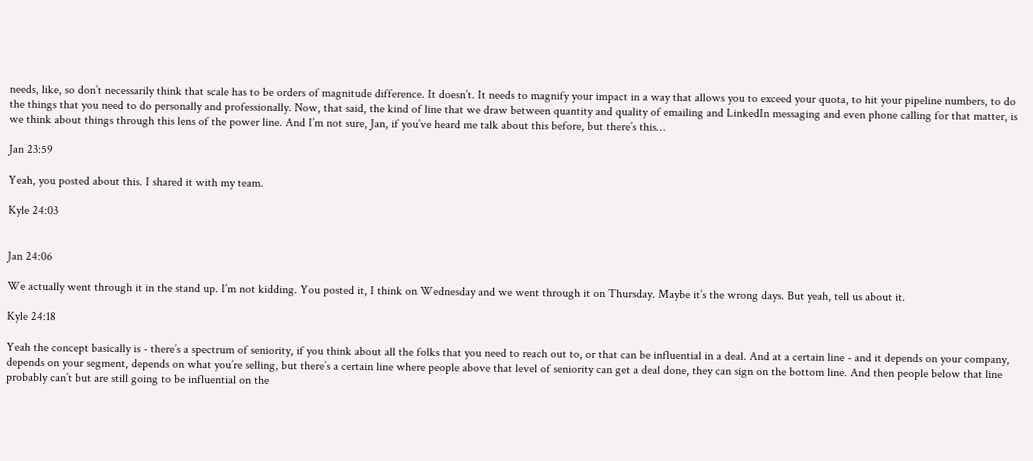needs, like, so don’t necessarily think that scale has to be orders of magnitude difference. It doesn’t. It needs to magnify your impact in a way that allows you to exceed your quota, to hit your pipeline numbers, to do the things that you need to do personally and professionally. Now, that said, the kind of line that we draw between quantity and quality of emailing and LinkedIn messaging and even phone calling for that matter, is we think about things through this lens of the power line. And I’m not sure, Jan, if you’ve heard me talk about this before, but there’s this…

Jan 23:59

Yeah, you posted about this. I shared it with my team.

Kyle 24:03


Jan 24:06

We actually went through it in the stand up. I’m not kidding. You posted it, I think on Wednesday and we went through it on Thursday. Maybe it’s the wrong days. But yeah, tell us about it.

Kyle 24:18

Yeah the concept basically is - there’s a spectrum of seniority, if you think about all the folks that you need to reach out to, or that can be influential in a deal. And at a certain line - and it depends on your company, depends on your segment, depends on what you’re selling, but there’s a certain line where people above that level of seniority can get a deal done, they can sign on the bottom line. And then people below that line probably can’t but are still going to be influential on the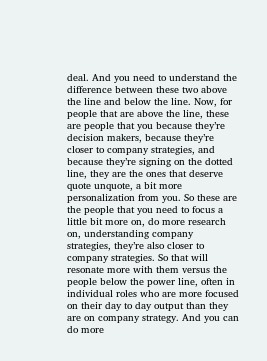deal. And you need to understand the difference between these two above the line and below the line. Now, for people that are above the line, these are people that you because they’re decision makers, because they’re closer to company strategies, and because they’re signing on the dotted line, they are the ones that deserve quote unquote, a bit more personalization from you. So these are the people that you need to focus a little bit more on, do more research on, understanding company strategies, they’re also closer to company strategies. So that will resonate more with them versus the people below the power line, often in individual roles who are more focused on their day to day output than they are on company strategy. And you can do more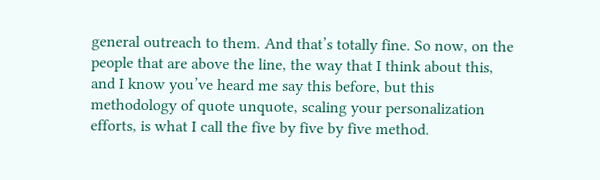general outreach to them. And that’s totally fine. So now, on the people that are above the line, the way that I think about this, and I know you’ve heard me say this before, but this methodology of quote unquote, scaling your personalization efforts, is what I call the five by five by five method.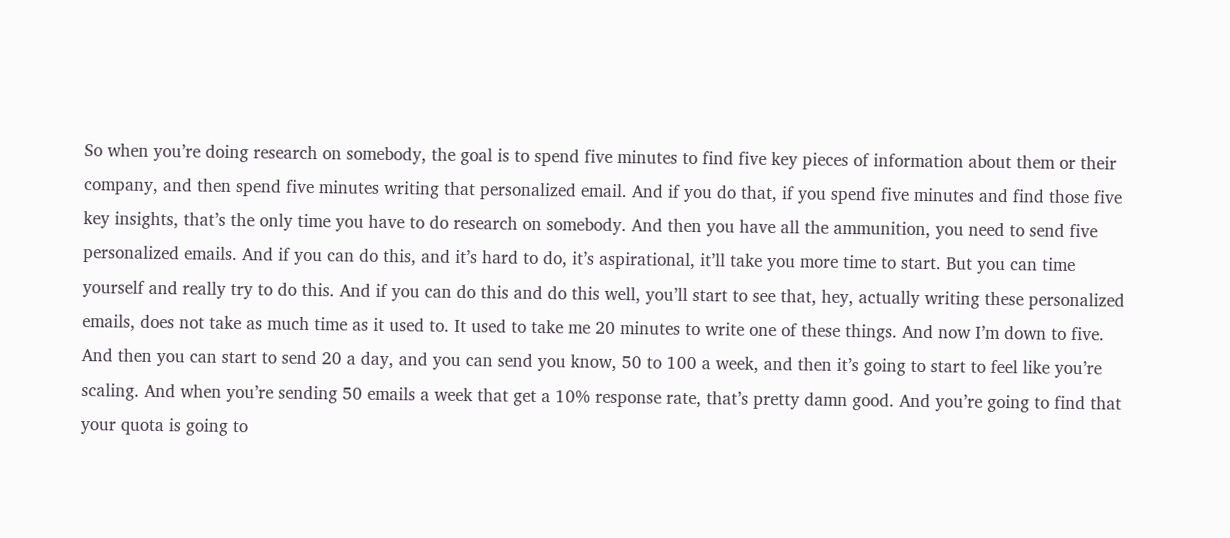So when you’re doing research on somebody, the goal is to spend five minutes to find five key pieces of information about them or their company, and then spend five minutes writing that personalized email. And if you do that, if you spend five minutes and find those five key insights, that’s the only time you have to do research on somebody. And then you have all the ammunition, you need to send five personalized emails. And if you can do this, and it’s hard to do, it’s aspirational, it’ll take you more time to start. But you can time yourself and really try to do this. And if you can do this and do this well, you’ll start to see that, hey, actually writing these personalized emails, does not take as much time as it used to. It used to take me 20 minutes to write one of these things. And now I’m down to five. And then you can start to send 20 a day, and you can send you know, 50 to 100 a week, and then it’s going to start to feel like you’re scaling. And when you’re sending 50 emails a week that get a 10% response rate, that’s pretty damn good. And you’re going to find that your quota is going to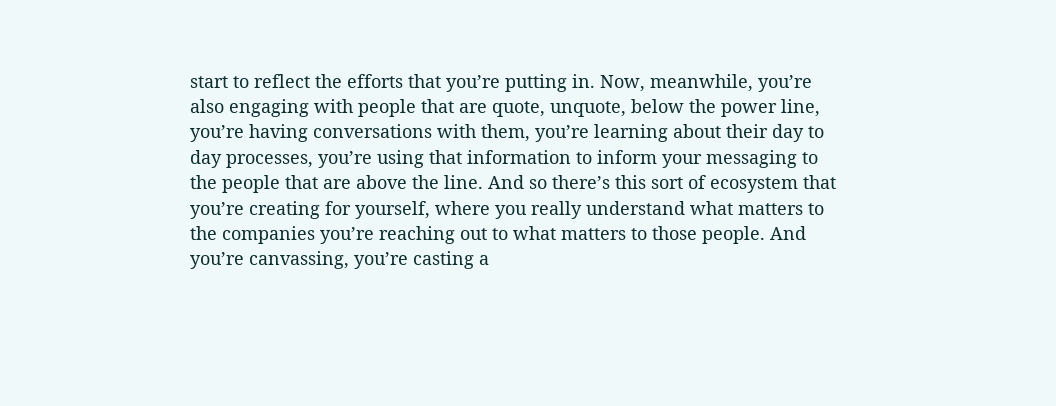start to reflect the efforts that you’re putting in. Now, meanwhile, you’re also engaging with people that are quote, unquote, below the power line, you’re having conversations with them, you’re learning about their day to day processes, you’re using that information to inform your messaging to the people that are above the line. And so there’s this sort of ecosystem that you’re creating for yourself, where you really understand what matters to the companies you’re reaching out to what matters to those people. And you’re canvassing, you’re casting a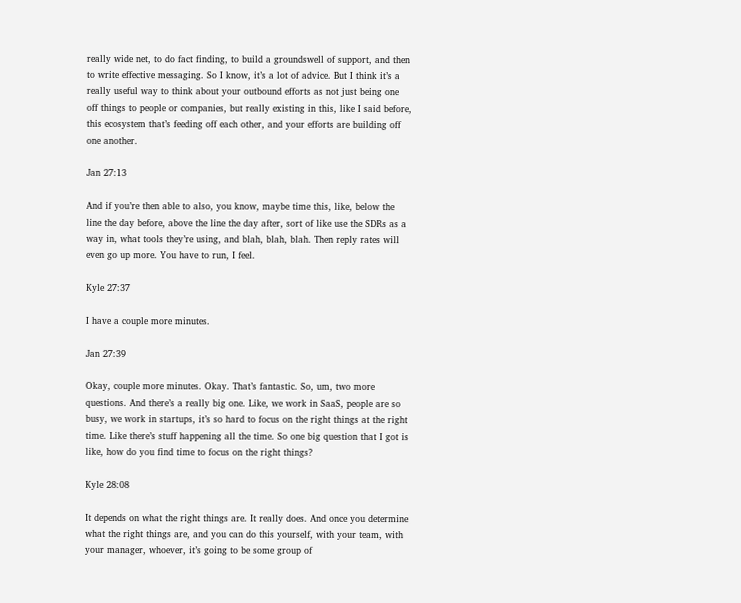really wide net, to do fact finding, to build a groundswell of support, and then to write effective messaging. So I know, it’s a lot of advice. But I think it’s a really useful way to think about your outbound efforts as not just being one off things to people or companies, but really existing in this, like I said before, this ecosystem that’s feeding off each other, and your efforts are building off one another.

Jan 27:13

And if you’re then able to also, you know, maybe time this, like, below the line the day before, above the line the day after, sort of like use the SDRs as a way in, what tools they’re using, and blah, blah, blah. Then reply rates will even go up more. You have to run, I feel.

Kyle 27:37

I have a couple more minutes.

Jan 27:39

Okay, couple more minutes. Okay. That’s fantastic. So, um, two more questions. And there’s a really big one. Like, we work in SaaS, people are so busy, we work in startups, it’s so hard to focus on the right things at the right time. Like there’s stuff happening all the time. So one big question that I got is like, how do you find time to focus on the right things?

Kyle 28:08

It depends on what the right things are. It really does. And once you determine what the right things are, and you can do this yourself, with your team, with your manager, whoever, it’s going to be some group of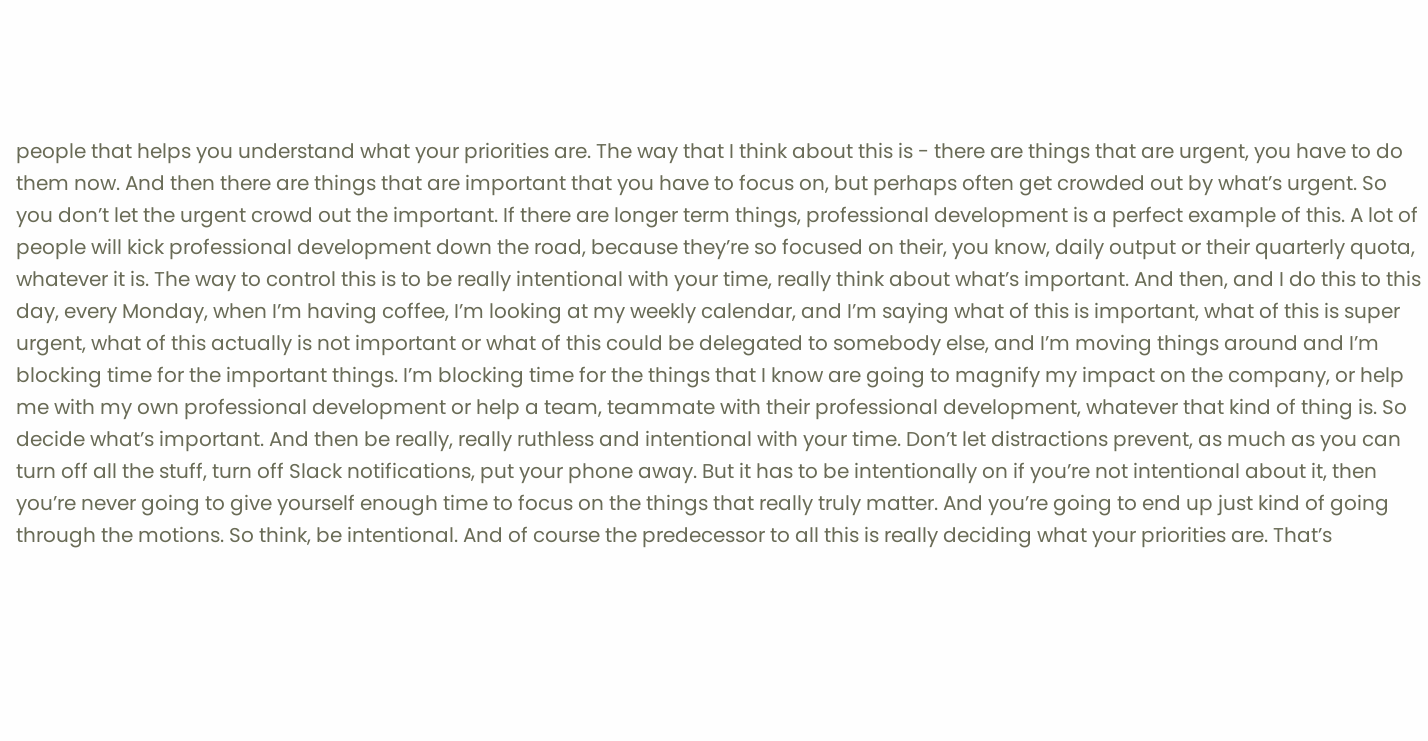people that helps you understand what your priorities are. The way that I think about this is - there are things that are urgent, you have to do them now. And then there are things that are important that you have to focus on, but perhaps often get crowded out by what’s urgent. So you don’t let the urgent crowd out the important. If there are longer term things, professional development is a perfect example of this. A lot of people will kick professional development down the road, because they’re so focused on their, you know, daily output or their quarterly quota, whatever it is. The way to control this is to be really intentional with your time, really think about what’s important. And then, and I do this to this day, every Monday, when I’m having coffee, I’m looking at my weekly calendar, and I’m saying what of this is important, what of this is super urgent, what of this actually is not important or what of this could be delegated to somebody else, and I’m moving things around and I’m blocking time for the important things. I’m blocking time for the things that I know are going to magnify my impact on the company, or help me with my own professional development or help a team, teammate with their professional development, whatever that kind of thing is. So decide what’s important. And then be really, really ruthless and intentional with your time. Don’t let distractions prevent, as much as you can turn off all the stuff, turn off Slack notifications, put your phone away. But it has to be intentionally on if you’re not intentional about it, then you’re never going to give yourself enough time to focus on the things that really truly matter. And you’re going to end up just kind of going through the motions. So think, be intentional. And of course the predecessor to all this is really deciding what your priorities are. That’s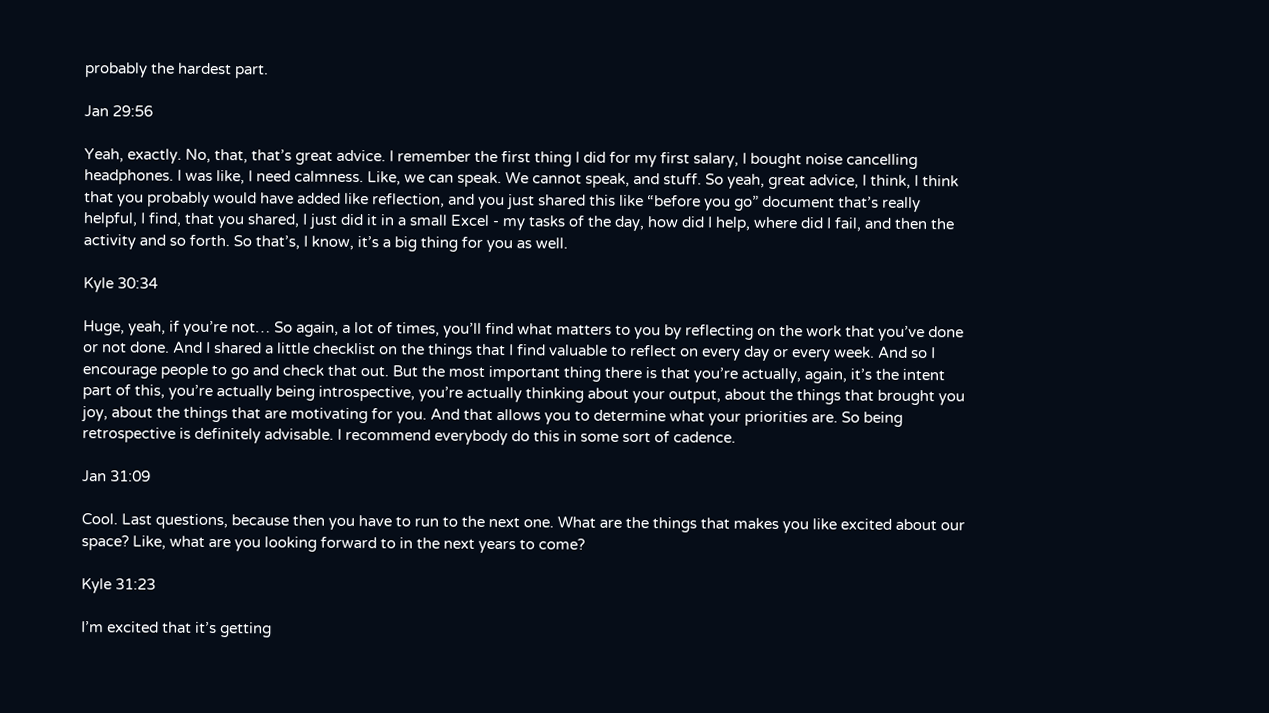probably the hardest part.

Jan 29:56

Yeah, exactly. No, that, that’s great advice. I remember the first thing I did for my first salary, I bought noise cancelling headphones. I was like, I need calmness. Like, we can speak. We cannot speak, and stuff. So yeah, great advice, I think, I think that you probably would have added like reflection, and you just shared this like “before you go” document that’s really helpful, I find, that you shared, I just did it in a small Excel - my tasks of the day, how did I help, where did I fail, and then the activity and so forth. So that’s, I know, it’s a big thing for you as well.

Kyle 30:34

Huge, yeah, if you’re not… So again, a lot of times, you’ll find what matters to you by reflecting on the work that you’ve done or not done. And I shared a little checklist on the things that I find valuable to reflect on every day or every week. And so I encourage people to go and check that out. But the most important thing there is that you’re actually, again, it’s the intent part of this, you’re actually being introspective, you’re actually thinking about your output, about the things that brought you joy, about the things that are motivating for you. And that allows you to determine what your priorities are. So being retrospective is definitely advisable. I recommend everybody do this in some sort of cadence.

Jan 31:09

Cool. Last questions, because then you have to run to the next one. What are the things that makes you like excited about our space? Like, what are you looking forward to in the next years to come?

Kyle 31:23

I’m excited that it’s getting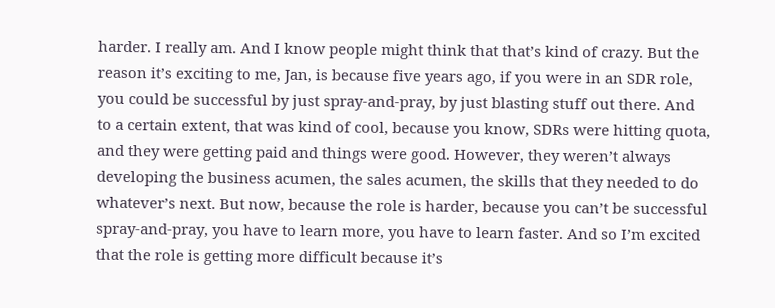harder. I really am. And I know people might think that that’s kind of crazy. But the reason it’s exciting to me, Jan, is because five years ago, if you were in an SDR role, you could be successful by just spray-and-pray, by just blasting stuff out there. And to a certain extent, that was kind of cool, because you know, SDRs were hitting quota, and they were getting paid and things were good. However, they weren’t always developing the business acumen, the sales acumen, the skills that they needed to do whatever’s next. But now, because the role is harder, because you can’t be successful spray-and-pray, you have to learn more, you have to learn faster. And so I’m excited that the role is getting more difficult because it’s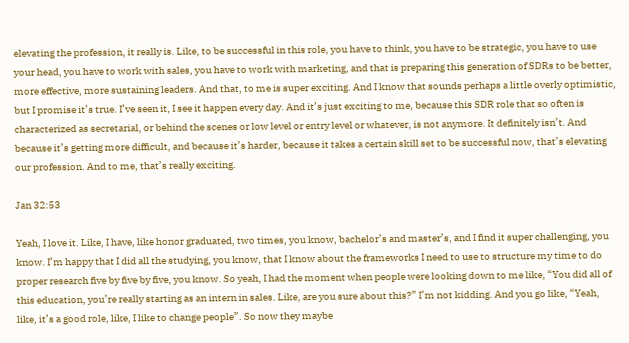elevating the profession, it really is. Like, to be successful in this role, you have to think, you have to be strategic, you have to use your head, you have to work with sales, you have to work with marketing, and that is preparing this generation of SDRs to be better, more effective, more sustaining leaders. And that, to me is super exciting. And I know that sounds perhaps a little overly optimistic, but I promise it’s true. I’ve seen it, I see it happen every day. And it’s just exciting to me, because this SDR role that so often is characterized as secretarial, or behind the scenes or low level or entry level or whatever, is not anymore. It definitely isn’t. And because it’s getting more difficult, and because it’s harder, because it takes a certain skill set to be successful now, that’s elevating our profession. And to me, that’s really exciting.

Jan 32:53

Yeah, I love it. Like, I have, like honor graduated, two times, you know, bachelor’s and master’s, and I find it super challenging, you know. I’m happy that I did all the studying, you know, that I know about the frameworks I need to use to structure my time to do proper research five by five by five, you know. So yeah, I had the moment when people were looking down to me like, “You did all of this education, you’re really starting as an intern in sales. Like, are you sure about this?” I’m not kidding. And you go like, “Yeah, like, it’s a good role, like, I like to change people”. So now they maybe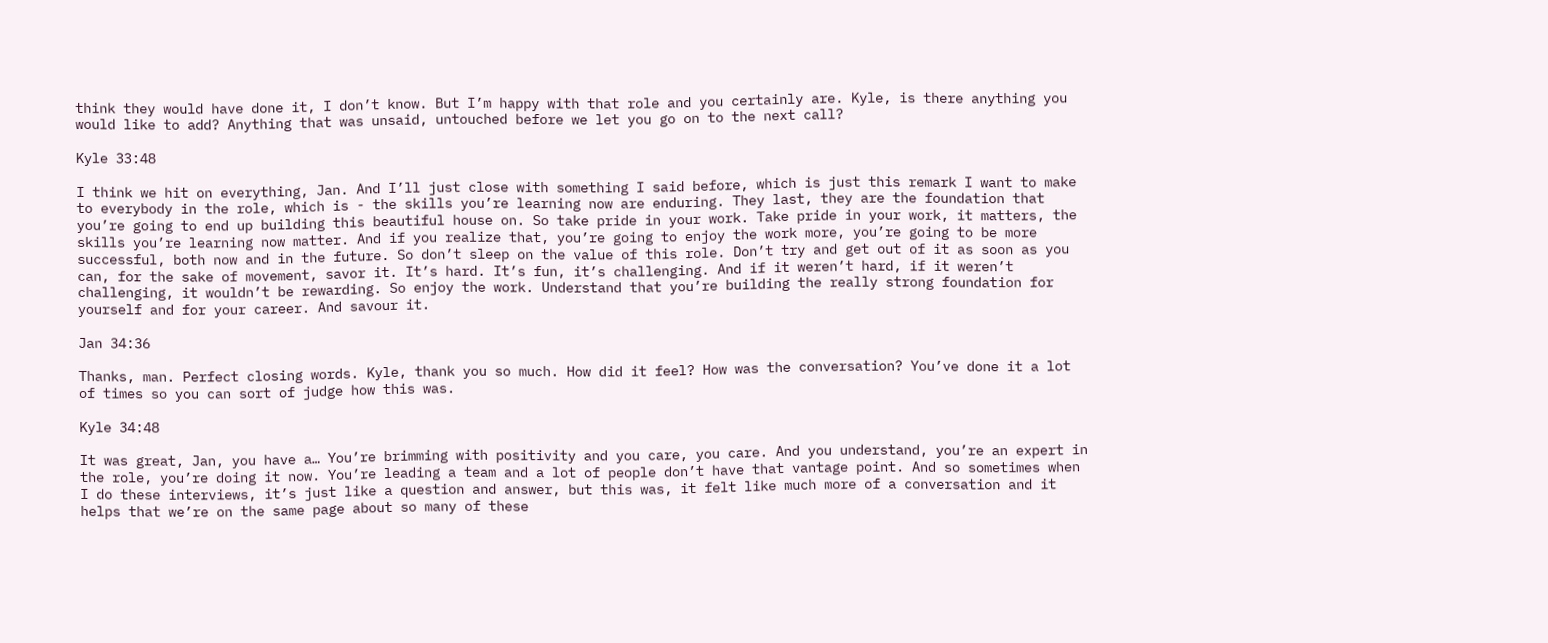think they would have done it, I don’t know. But I’m happy with that role and you certainly are. Kyle, is there anything you would like to add? Anything that was unsaid, untouched before we let you go on to the next call?

Kyle 33:48

I think we hit on everything, Jan. And I’ll just close with something I said before, which is just this remark I want to make to everybody in the role, which is - the skills you’re learning now are enduring. They last, they are the foundation that you’re going to end up building this beautiful house on. So take pride in your work. Take pride in your work, it matters, the skills you’re learning now matter. And if you realize that, you’re going to enjoy the work more, you’re going to be more successful, both now and in the future. So don’t sleep on the value of this role. Don’t try and get out of it as soon as you can, for the sake of movement, savor it. It’s hard. It’s fun, it’s challenging. And if it weren’t hard, if it weren’t challenging, it wouldn’t be rewarding. So enjoy the work. Understand that you’re building the really strong foundation for yourself and for your career. And savour it.

Jan 34:36

Thanks, man. Perfect closing words. Kyle, thank you so much. How did it feel? How was the conversation? You’ve done it a lot of times so you can sort of judge how this was.

Kyle 34:48

It was great, Jan, you have a… You’re brimming with positivity and you care, you care. And you understand, you’re an expert in the role, you’re doing it now. You’re leading a team and a lot of people don’t have that vantage point. And so sometimes when I do these interviews, it’s just like a question and answer, but this was, it felt like much more of a conversation and it helps that we’re on the same page about so many of these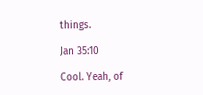things.

Jan 35:10

Cool. Yeah, of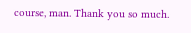course, man. Thank you so much.